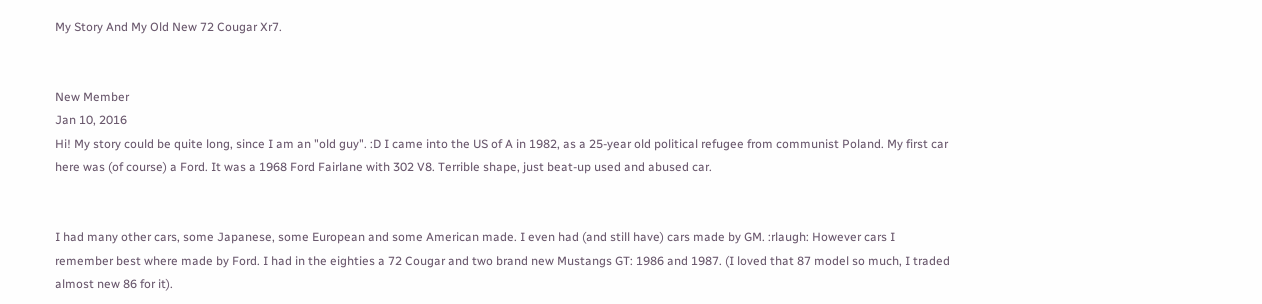My Story And My Old New 72 Cougar Xr7.


New Member
Jan 10, 2016
Hi! My story could be quite long, since I am an "old guy". :D I came into the US of A in 1982, as a 25-year old political refugee from communist Poland. My first car here was (of course) a Ford. It was a 1968 Ford Fairlane with 302 V8. Terrible shape, just beat-up used and abused car.


I had many other cars, some Japanese, some European and some American made. I even had (and still have) cars made by GM. :rlaugh: However cars I remember best where made by Ford. I had in the eighties a 72 Cougar and two brand new Mustangs GT: 1986 and 1987. (I loved that 87 model so much, I traded almost new 86 for it).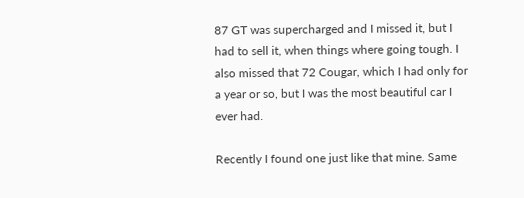87 GT was supercharged and I missed it, but I had to sell it, when things where going tough. I also missed that 72 Cougar, which I had only for a year or so, but I was the most beautiful car I ever had.

Recently I found one just like that mine. Same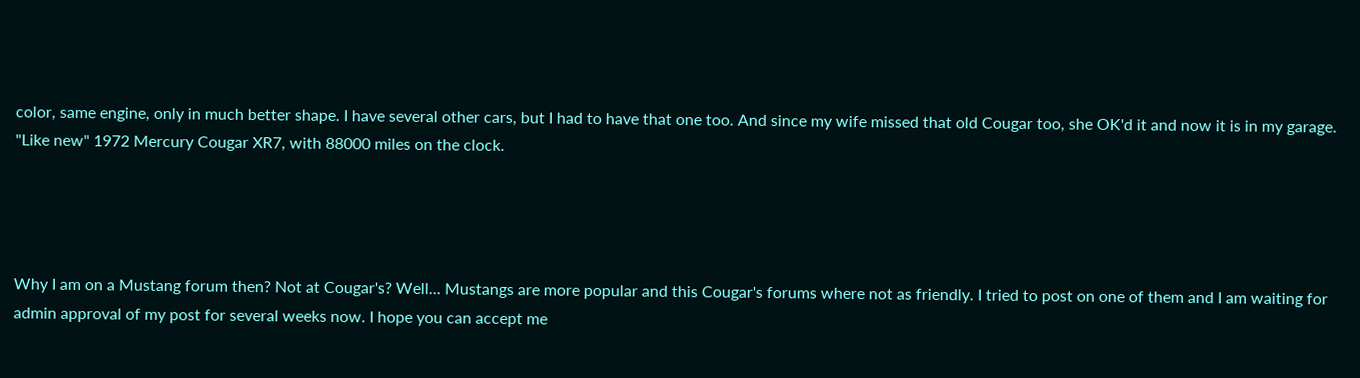color, same engine, only in much better shape. I have several other cars, but I had to have that one too. And since my wife missed that old Cougar too, she OK'd it and now it is in my garage. "Like new" 1972 Mercury Cougar XR7, with 88000 miles on the clock.




Why I am on a Mustang forum then? Not at Cougar's? Well... Mustangs are more popular and this Cougar's forums where not as friendly. I tried to post on one of them and I am waiting for admin approval of my post for several weeks now. I hope you can accept me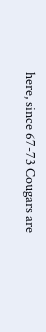here, since 67-73 Cougars are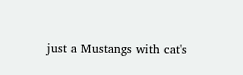just a Mustangs with cat's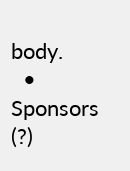body.
  • Sponsors (?)